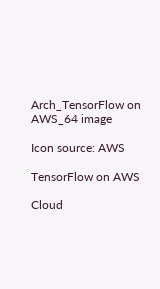Arch_TensorFlow on AWS_64 image

Icon source: AWS

TensorFlow on AWS

Cloud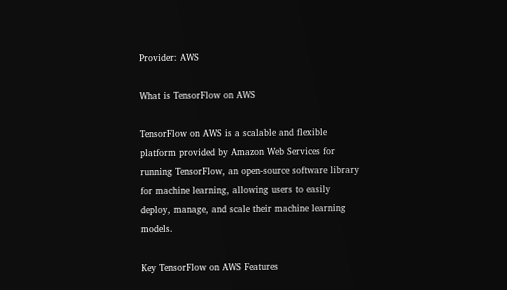Provider: AWS

What is TensorFlow on AWS

TensorFlow on AWS is a scalable and flexible platform provided by Amazon Web Services for running TensorFlow, an open-source software library for machine learning, allowing users to easily deploy, manage, and scale their machine learning models.

Key TensorFlow on AWS Features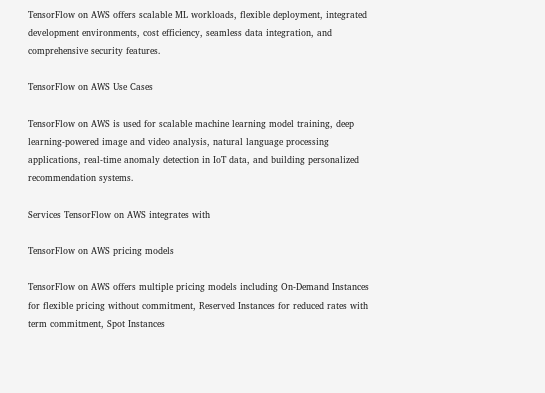TensorFlow on AWS offers scalable ML workloads, flexible deployment, integrated development environments, cost efficiency, seamless data integration, and comprehensive security features.

TensorFlow on AWS Use Cases

TensorFlow on AWS is used for scalable machine learning model training, deep learning-powered image and video analysis, natural language processing applications, real-time anomaly detection in IoT data, and building personalized recommendation systems.

Services TensorFlow on AWS integrates with

TensorFlow on AWS pricing models

TensorFlow on AWS offers multiple pricing models including On-Demand Instances for flexible pricing without commitment, Reserved Instances for reduced rates with term commitment, Spot Instances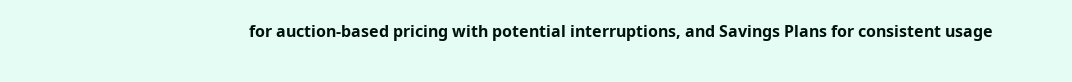for auction-based pricing with potential interruptions, and Savings Plans for consistent usage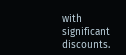with significant discounts.